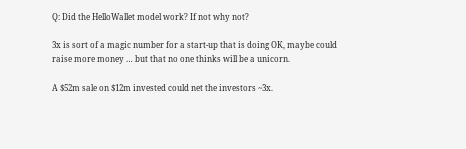Q: Did the HelloWallet model work? If not why not?

3x is sort of a magic number for a start-up that is doing OK, maybe could raise more money … but that no one thinks will be a unicorn.

A $52m sale on $12m invested could net the investors ~3x.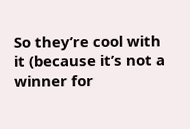So they’re cool with it (because it’s not a winner for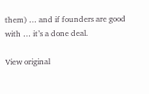them) … and if founders are good with … it’s a done deal.

View original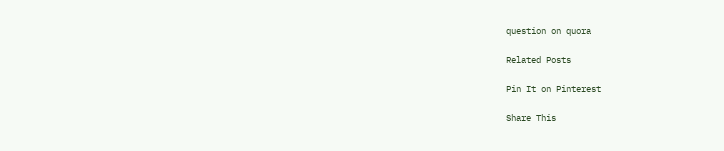question on quora

Related Posts

Pin It on Pinterest

Share This